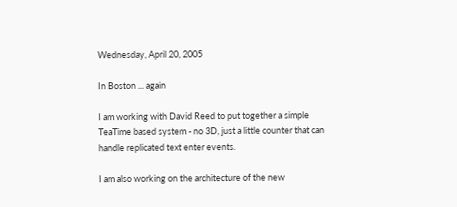Wednesday, April 20, 2005

In Boston ... again

I am working with David Reed to put together a simple TeaTime based system - no 3D, just a little counter that can handle replicated text enter events.

I am also working on the architecture of the new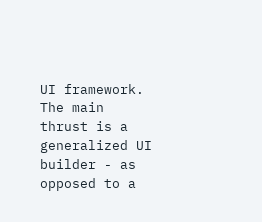UI framework. The main thrust is a generalized UI builder - as opposed to a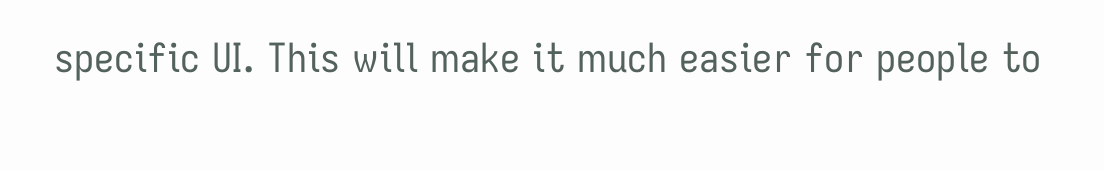specific UI. This will make it much easier for people to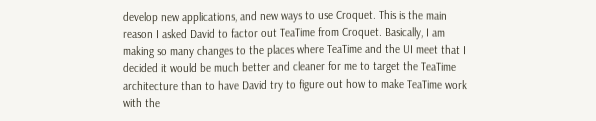develop new applications, and new ways to use Croquet. This is the main reason I asked David to factor out TeaTime from Croquet. Basically, I am making so many changes to the places where TeaTime and the UI meet that I decided it would be much better and cleaner for me to target the TeaTime architecture than to have David try to figure out how to make TeaTime work with the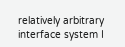relatively arbitrary interface system I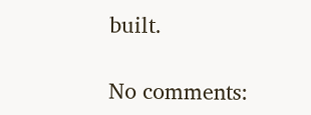built.

No comments: